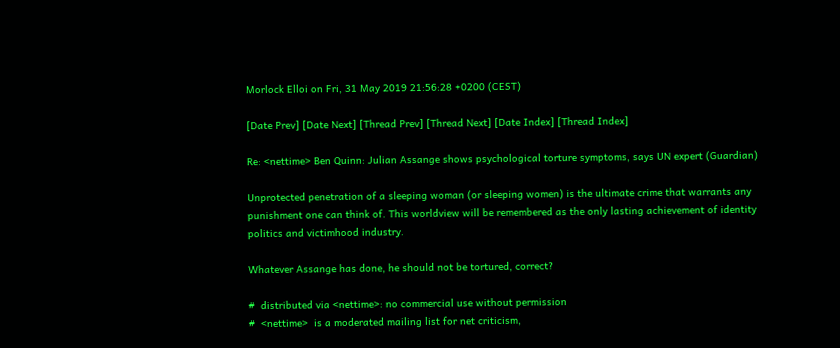Morlock Elloi on Fri, 31 May 2019 21:56:28 +0200 (CEST)

[Date Prev] [Date Next] [Thread Prev] [Thread Next] [Date Index] [Thread Index]

Re: <nettime> Ben Quinn: Julian Assange shows psychological torture symptoms, says UN expert (Guardian)

Unprotected penetration of a sleeping woman (or sleeping women) is the ultimate crime that warrants any punishment one can think of. This worldview will be remembered as the only lasting achievement of identity politics and victimhood industry.

Whatever Assange has done, he should not be tortured, correct?

#  distributed via <nettime>: no commercial use without permission
#  <nettime>  is a moderated mailing list for net criticism,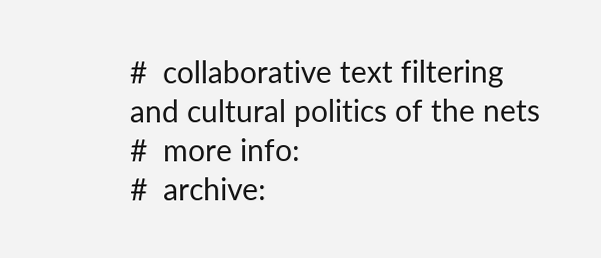#  collaborative text filtering and cultural politics of the nets
#  more info:
#  archive: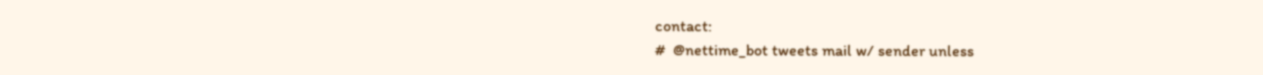contact:
#  @nettime_bot tweets mail w/ sender unless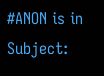#ANON is in Subject: